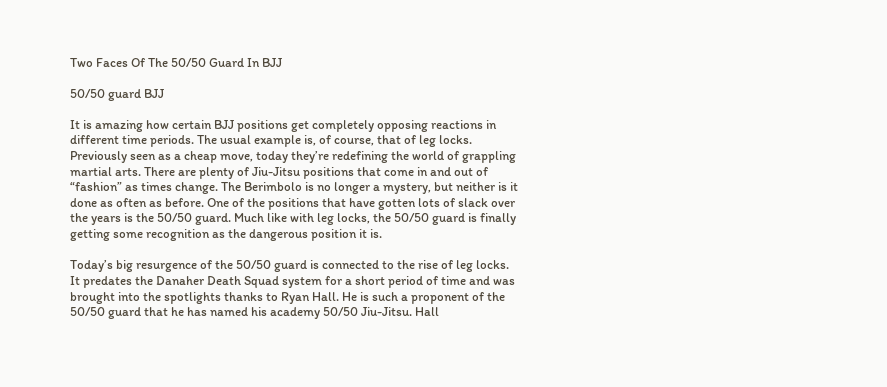Two Faces Of The 50/50 Guard In BJJ

50/50 guard BJJ

It is amazing how certain BJJ positions get completely opposing reactions in different time periods. The usual example is, of course, that of leg locks. Previously seen as a cheap move, today they’re redefining the world of grappling martial arts. There are plenty of Jiu-Jitsu positions that come in and out of “fashion” as times change. The Berimbolo is no longer a mystery, but neither is it done as often as before. One of the positions that have gotten lots of slack over the years is the 50/50 guard. Much like with leg locks, the 50/50 guard is finally getting some recognition as the dangerous position it is.

Today’s big resurgence of the 50/50 guard is connected to the rise of leg locks. It predates the Danaher Death Squad system for a short period of time and was brought into the spotlights thanks to Ryan Hall. He is such a proponent of the 50/50 guard that he has named his academy 50/50 Jiu-Jitsu. Hall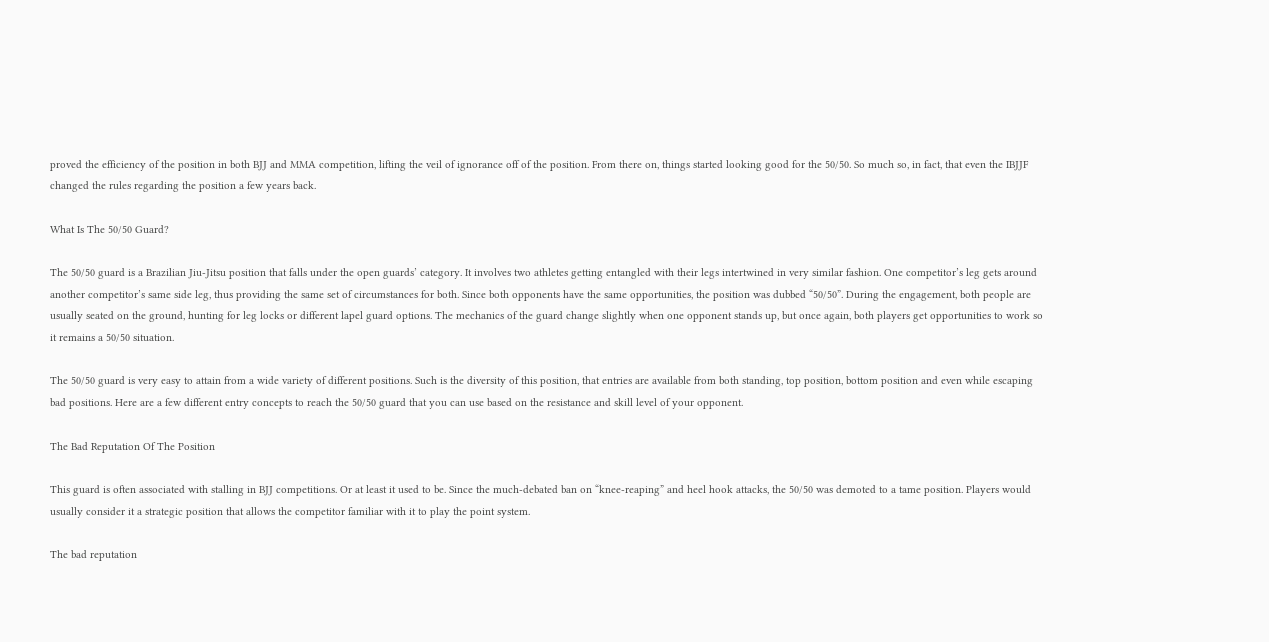proved the efficiency of the position in both BJJ and MMA competition, lifting the veil of ignorance off of the position. From there on, things started looking good for the 50/50. So much so, in fact, that even the IBJJF changed the rules regarding the position a few years back.

What Is The 50/50 Guard?

The 50/50 guard is a Brazilian Jiu-Jitsu position that falls under the open guards’ category. It involves two athletes getting entangled with their legs intertwined in very similar fashion. One competitor’s leg gets around another competitor’s same side leg, thus providing the same set of circumstances for both. Since both opponents have the same opportunities, the position was dubbed “50/50”. During the engagement, both people are usually seated on the ground, hunting for leg locks or different lapel guard options. The mechanics of the guard change slightly when one opponent stands up, but once again, both players get opportunities to work so it remains a 50/50 situation.

The 50/50 guard is very easy to attain from a wide variety of different positions. Such is the diversity of this position, that entries are available from both standing, top position, bottom position and even while escaping bad positions. Here are a few different entry concepts to reach the 50/50 guard that you can use based on the resistance and skill level of your opponent.

The Bad Reputation Of The Position

This guard is often associated with stalling in BJJ competitions. Or at least it used to be. Since the much-debated ban on “knee-reaping” and heel hook attacks, the 50/50 was demoted to a tame position. Players would usually consider it a strategic position that allows the competitor familiar with it to play the point system.

The bad reputation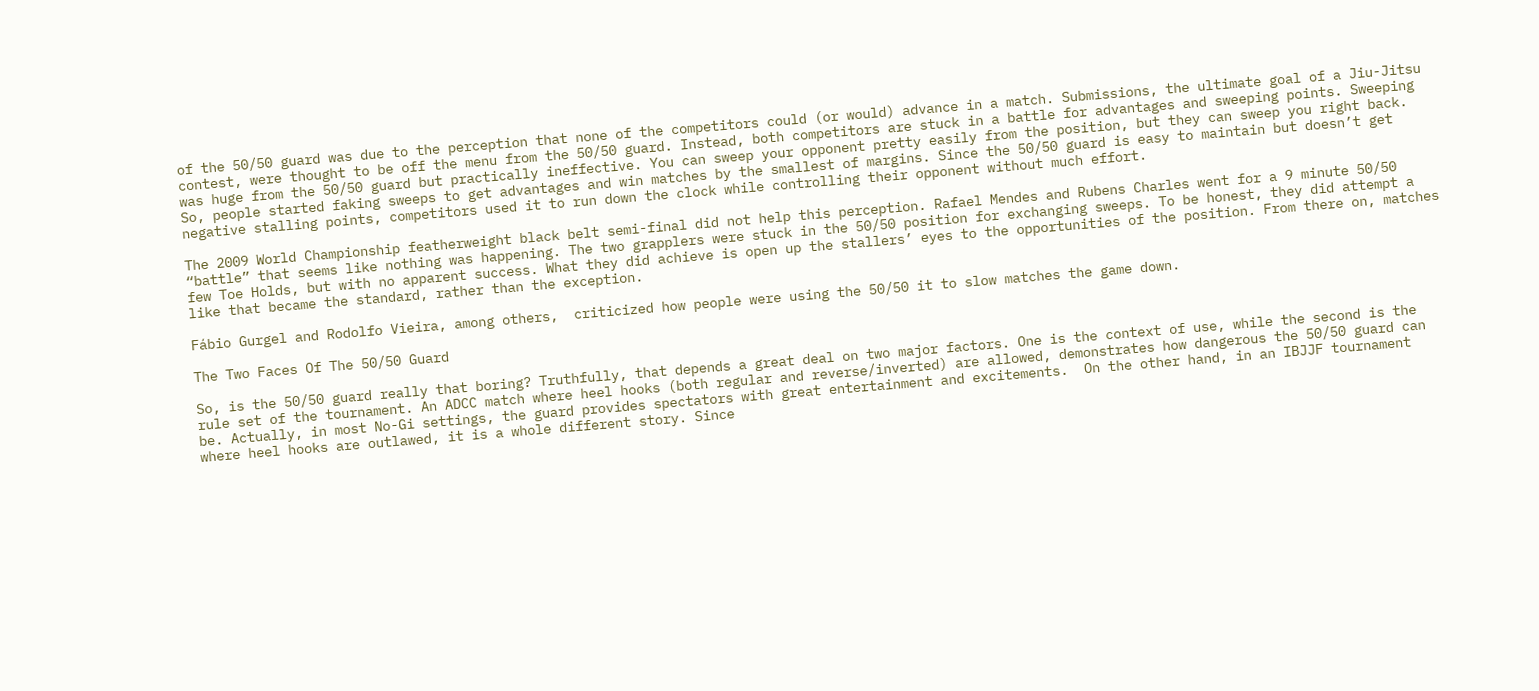of the 50/50 guard was due to the perception that none of the competitors could (or would) advance in a match. Submissions, the ultimate goal of a Jiu-Jitsu contest, were thought to be off the menu from the 50/50 guard. Instead, both competitors are stuck in a battle for advantages and sweeping points. Sweeping was huge from the 50/50 guard but practically ineffective. You can sweep your opponent pretty easily from the position, but they can sweep you right back. So, people started faking sweeps to get advantages and win matches by the smallest of margins. Since the 50/50 guard is easy to maintain but doesn’t get negative stalling points, competitors used it to run down the clock while controlling their opponent without much effort.

The 2009 World Championship featherweight black belt semi-final did not help this perception. Rafael Mendes and Rubens Charles went for a 9 minute 50/50 “battle” that seems like nothing was happening. The two grapplers were stuck in the 50/50 position for exchanging sweeps. To be honest, they did attempt a few Toe Holds, but with no apparent success. What they did achieve is open up the stallers’ eyes to the opportunities of the position. From there on, matches like that became the standard, rather than the exception.

Fábio Gurgel and Rodolfo Vieira, among others,  criticized how people were using the 50/50 it to slow matches the game down.

The Two Faces Of The 50/50 Guard

So, is the 50/50 guard really that boring? Truthfully, that depends a great deal on two major factors. One is the context of use, while the second is the rule set of the tournament. An ADCC match where heel hooks (both regular and reverse/inverted) are allowed, demonstrates how dangerous the 50/50 guard can be. Actually, in most No-Gi settings, the guard provides spectators with great entertainment and excitements.  On the other hand, in an IBJJF tournament where heel hooks are outlawed, it is a whole different story. Since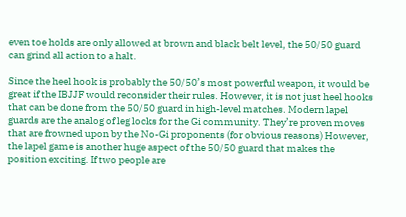even toe holds are only allowed at brown and black belt level, the 50/50 guard can grind all action to a halt.

Since the heel hook is probably the 50/50’s most powerful weapon, it would be great if the IBJJF would reconsider their rules. However, it is not just heel hooks that can be done from the 50/50 guard in high-level matches. Modern lapel guards are the analog of leg locks for the Gi community. They’re proven moves that are frowned upon by the No-Gi proponents (for obvious reasons) However, the lapel game is another huge aspect of the 50/50 guard that makes the position exciting. If two people are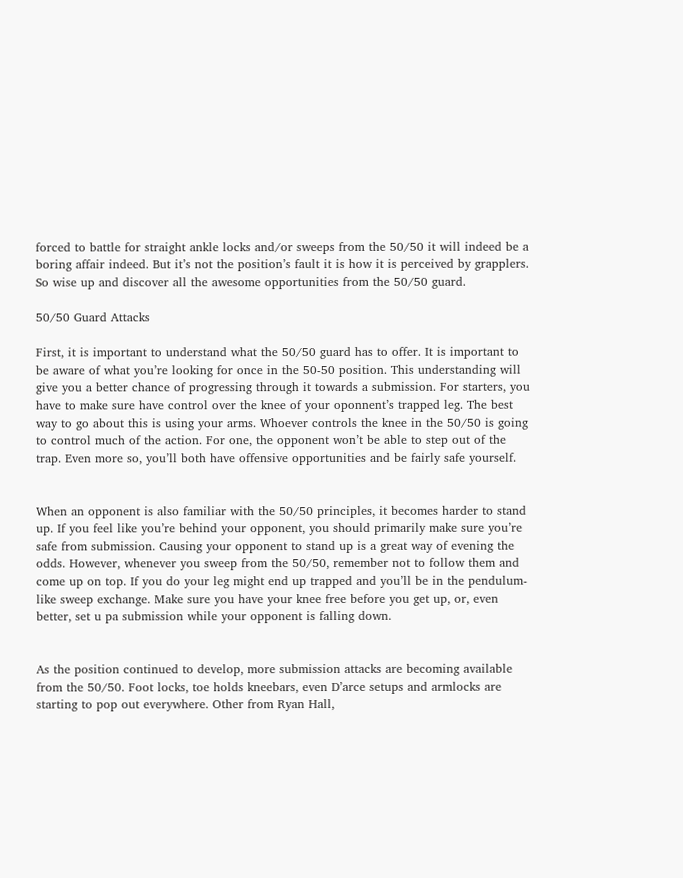forced to battle for straight ankle locks and/or sweeps from the 50/50 it will indeed be a boring affair indeed. But it’s not the position’s fault it is how it is perceived by grapplers. So wise up and discover all the awesome opportunities from the 50/50 guard.

50/50 Guard Attacks

First, it is important to understand what the 50/50 guard has to offer. It is important to be aware of what you’re looking for once in the 50-50 position. This understanding will give you a better chance of progressing through it towards a submission. For starters, you have to make sure have control over the knee of your oponnent’s trapped leg. The best way to go about this is using your arms. Whoever controls the knee in the 50/50 is going to control much of the action. For one, the opponent won’t be able to step out of the trap. Even more so, you’ll both have offensive opportunities and be fairly safe yourself.


When an opponent is also familiar with the 50/50 principles, it becomes harder to stand up. If you feel like you’re behind your opponent, you should primarily make sure you’re safe from submission. Causing your opponent to stand up is a great way of evening the odds. However, whenever you sweep from the 50/50, remember not to follow them and come up on top. If you do your leg might end up trapped and you’ll be in the pendulum-like sweep exchange. Make sure you have your knee free before you get up, or, even better, set u pa submission while your opponent is falling down.


As the position continued to develop, more submission attacks are becoming available from the 50/50. Foot locks, toe holds kneebars, even D’arce setups and armlocks are starting to pop out everywhere. Other from Ryan Hall,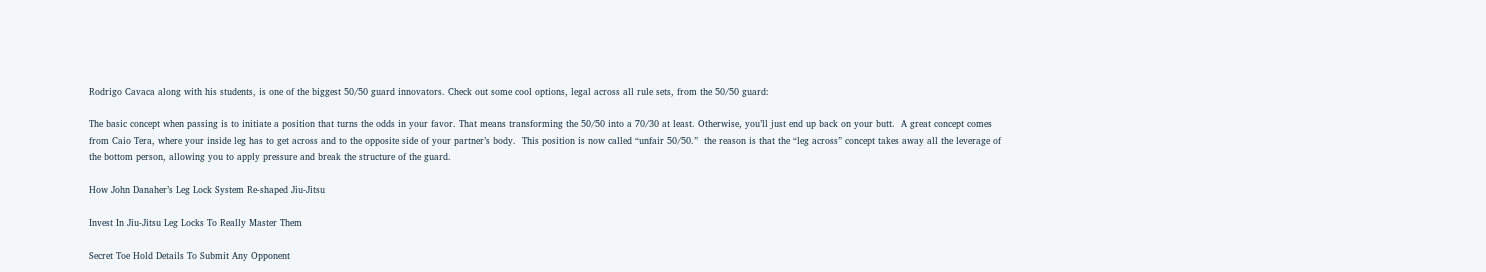Rodrigo Cavaca along with his students, is one of the biggest 50/50 guard innovators. Check out some cool options, legal across all rule sets, from the 50/50 guard:

The basic concept when passing is to initiate a position that turns the odds in your favor. That means transforming the 50/50 into a 70/30 at least. Otherwise, you’ll just end up back on your butt.  A great concept comes from Caio Tera, where your inside leg has to get across and to the opposite side of your partner’s body.  This position is now called “unfair 50/50.”  the reason is that the “leg across” concept takes away all the leverage of the bottom person, allowing you to apply pressure and break the structure of the guard.

How John Danaher’s Leg Lock System Re-shaped Jiu-Jitsu

Invest In Jiu-Jitsu Leg Locks To Really Master Them

Secret Toe Hold Details To Submit Any Opponent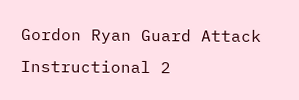Gordon Ryan Guard Attack Instructional 2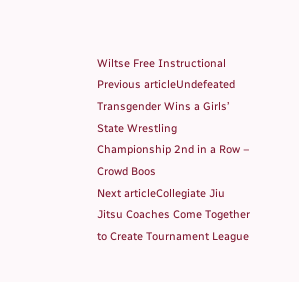Wiltse Free Instructional
Previous articleUndefeated Transgender Wins a Girls’ State Wrestling Championship 2nd in a Row – Crowd Boos
Next articleCollegiate Jiu Jitsu Coaches Come Together to Create Tournament League